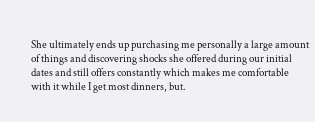She ultimately ends up purchasing me personally a large amount of things and discovering shocks she offered during our initial dates and still offers constantly which makes me comfortable with it while I get most dinners, but.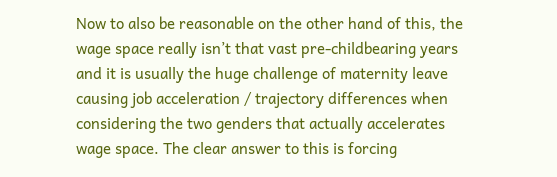Now to also be reasonable on the other hand of this, the wage space really isn’t that vast pre-childbearing years and it is usually the huge challenge of maternity leave causing job acceleration / trajectory differences when considering the two genders that actually accelerates wage space. The clear answer to this is forcing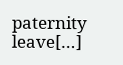paternity leave[…]